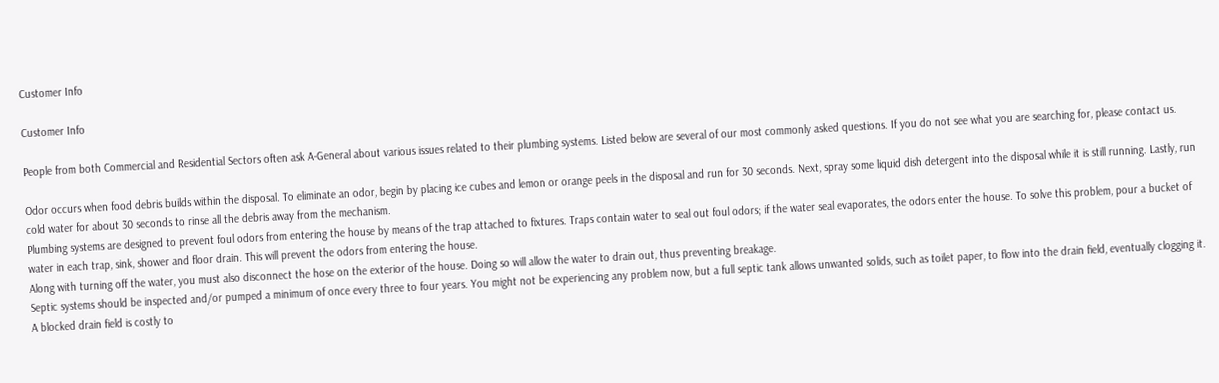Customer Info

Customer Info

People from both Commercial and Residential Sectors often ask A-General about various issues related to their plumbing systems. Listed below are several of our most commonly asked questions. If you do not see what you are searching for, please contact us.

Odor occurs when food debris builds within the disposal. To eliminate an odor, begin by placing ice cubes and lemon or orange peels in the disposal and run for 30 seconds. Next, spray some liquid dish detergent into the disposal while it is still running. Lastly, run cold water for about 30 seconds to rinse all the debris away from the mechanism.
Plumbing systems are designed to prevent foul odors from entering the house by means of the trap attached to fixtures. Traps contain water to seal out foul odors; if the water seal evaporates, the odors enter the house. To solve this problem, pour a bucket of water in each trap, sink, shower and floor drain. This will prevent the odors from entering the house.
Along with turning off the water, you must also disconnect the hose on the exterior of the house. Doing so will allow the water to drain out, thus preventing breakage.
Septic systems should be inspected and/or pumped a minimum of once every three to four years. You might not be experiencing any problem now, but a full septic tank allows unwanted solids, such as toilet paper, to flow into the drain field, eventually clogging it. A blocked drain field is costly to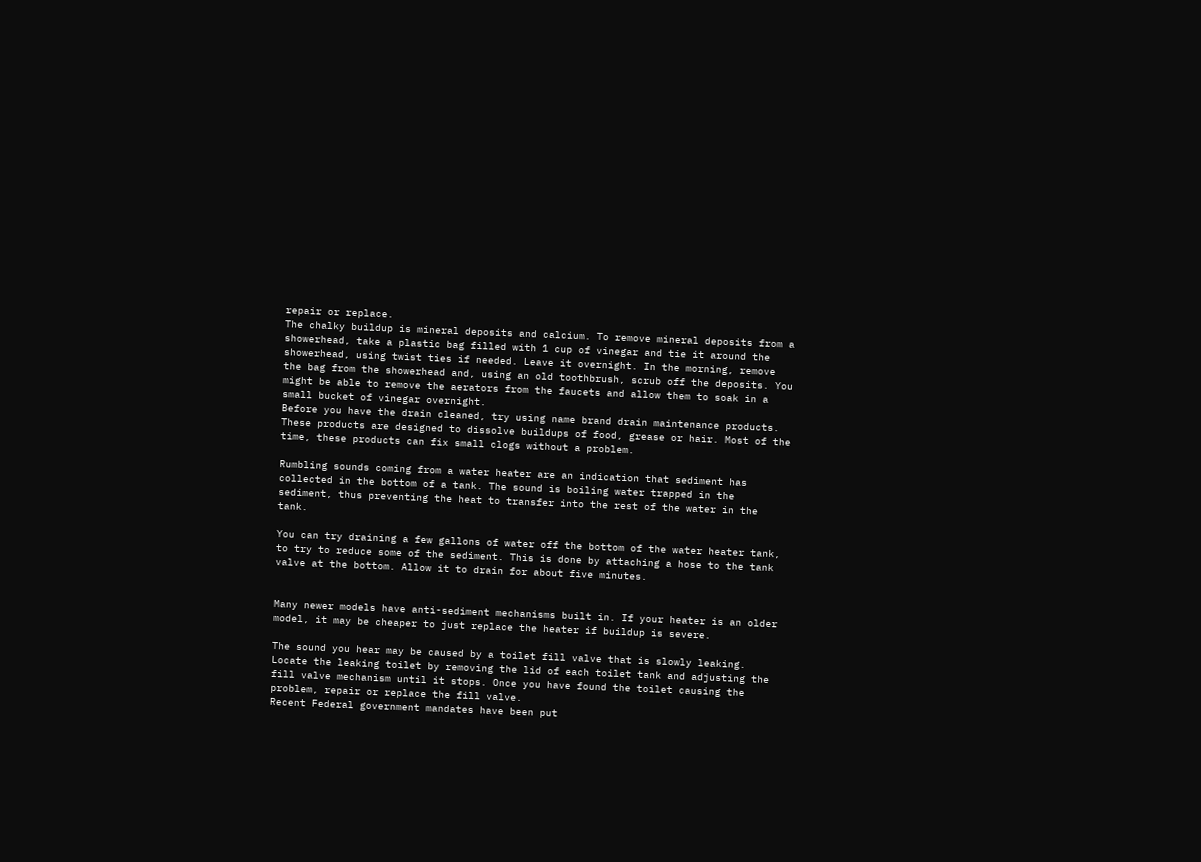repair or replace.
The chalky buildup is mineral deposits and calcium. To remove mineral deposits from a showerhead, take a plastic bag filled with 1 cup of vinegar and tie it around the showerhead, using twist ties if needed. Leave it overnight. In the morning, remove the bag from the showerhead and, using an old toothbrush, scrub off the deposits. You might be able to remove the aerators from the faucets and allow them to soak in a small bucket of vinegar overnight.
Before you have the drain cleaned, try using name brand drain maintenance products. These products are designed to dissolve buildups of food, grease or hair. Most of the time, these products can fix small clogs without a problem.

Rumbling sounds coming from a water heater are an indication that sediment has collected in the bottom of a tank. The sound is boiling water trapped in the sediment, thus preventing the heat to transfer into the rest of the water in the tank.

You can try draining a few gallons of water off the bottom of the water heater tank, to try to reduce some of the sediment. This is done by attaching a hose to the tank valve at the bottom. Allow it to drain for about five minutes.


Many newer models have anti-sediment mechanisms built in. If your heater is an older model, it may be cheaper to just replace the heater if buildup is severe.

The sound you hear may be caused by a toilet fill valve that is slowly leaking. Locate the leaking toilet by removing the lid of each toilet tank and adjusting the fill valve mechanism until it stops. Once you have found the toilet causing the problem, repair or replace the fill valve.
Recent Federal government mandates have been put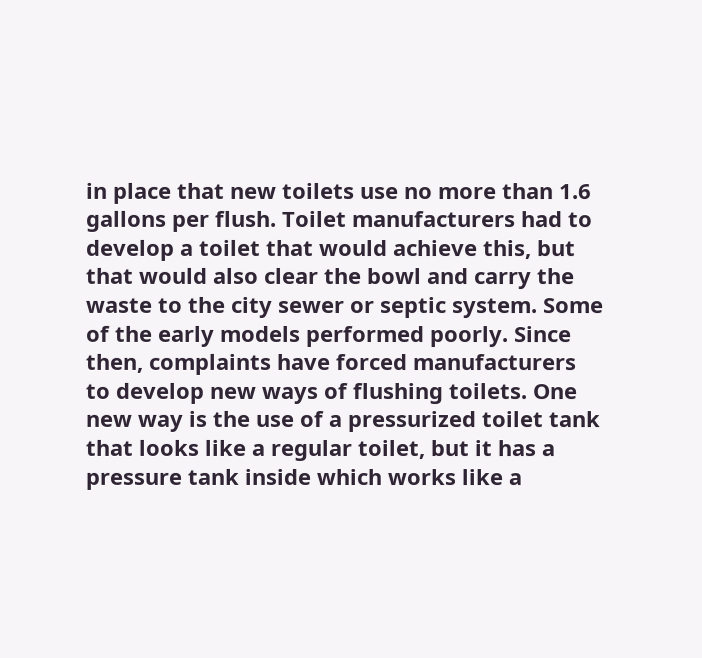in place that new toilets use no more than 1.6 gallons per flush. Toilet manufacturers had to develop a toilet that would achieve this, but that would also clear the bowl and carry the waste to the city sewer or septic system. Some of the early models performed poorly. Since then, complaints have forced manufacturers to develop new ways of flushing toilets. One new way is the use of a pressurized toilet tank that looks like a regular toilet, but it has a pressure tank inside which works like a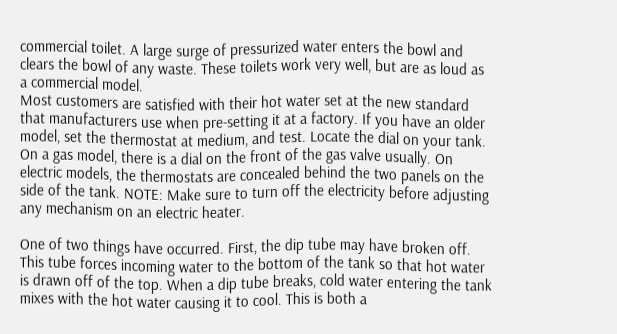commercial toilet. A large surge of pressurized water enters the bowl and clears the bowl of any waste. These toilets work very well, but are as loud as a commercial model.
Most customers are satisfied with their hot water set at the new standard that manufacturers use when pre-setting it at a factory. If you have an older model, set the thermostat at medium, and test. Locate the dial on your tank. On a gas model, there is a dial on the front of the gas valve usually. On electric models, the thermostats are concealed behind the two panels on the side of the tank. NOTE: Make sure to turn off the electricity before adjusting any mechanism on an electric heater.

One of two things have occurred. First, the dip tube may have broken off. This tube forces incoming water to the bottom of the tank so that hot water is drawn off of the top. When a dip tube breaks, cold water entering the tank mixes with the hot water causing it to cool. This is both a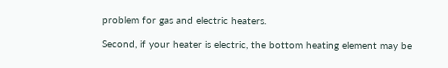problem for gas and electric heaters.

Second, if your heater is electric, the bottom heating element may be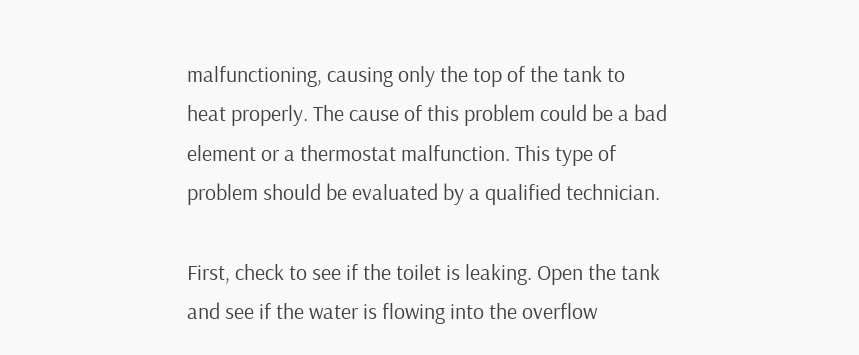malfunctioning, causing only the top of the tank to heat properly. The cause of this problem could be a bad element or a thermostat malfunction. This type of problem should be evaluated by a qualified technician.

First, check to see if the toilet is leaking. Open the tank and see if the water is flowing into the overflow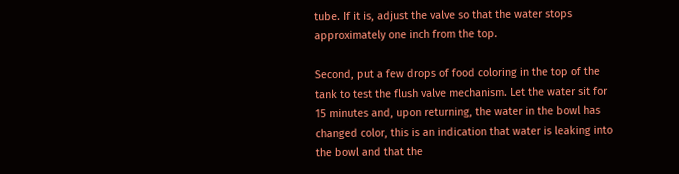tube. If it is, adjust the valve so that the water stops approximately one inch from the top.

Second, put a few drops of food coloring in the top of the tank to test the flush valve mechanism. Let the water sit for 15 minutes and, upon returning, the water in the bowl has changed color, this is an indication that water is leaking into the bowl and that the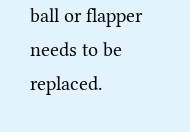ball or flapper needs to be replaced.